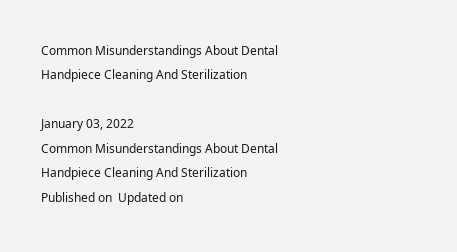Common Misunderstandings About Dental Handpiece Cleaning And Sterilization

January 03, 2022
Common Misunderstandings About Dental Handpiece Cleaning And Sterilization
Published on  Updated on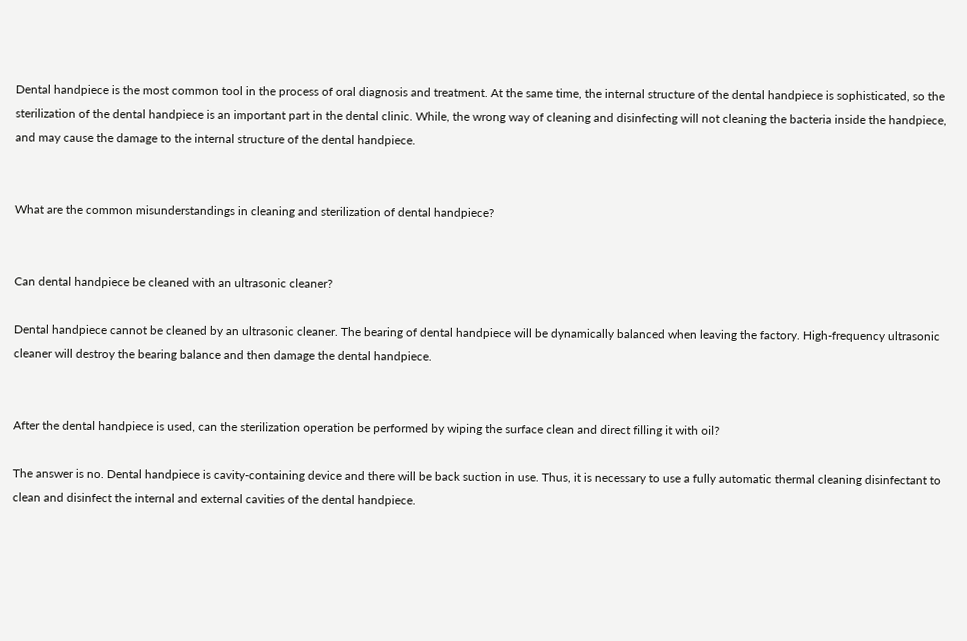Dental handpiece is the most common tool in the process of oral diagnosis and treatment. At the same time, the internal structure of the dental handpiece is sophisticated, so the sterilization of the dental handpiece is an important part in the dental clinic. While, the wrong way of cleaning and disinfecting will not cleaning the bacteria inside the handpiece, and may cause the damage to the internal structure of the dental handpiece.


What are the common misunderstandings in cleaning and sterilization of dental handpiece?


Can dental handpiece be cleaned with an ultrasonic cleaner?

Dental handpiece cannot be cleaned by an ultrasonic cleaner. The bearing of dental handpiece will be dynamically balanced when leaving the factory. High-frequency ultrasonic cleaner will destroy the bearing balance and then damage the dental handpiece.


After the dental handpiece is used, can the sterilization operation be performed by wiping the surface clean and direct filling it with oil?

The answer is no. Dental handpiece is cavity-containing device and there will be back suction in use. Thus, it is necessary to use a fully automatic thermal cleaning disinfectant to clean and disinfect the internal and external cavities of the dental handpiece.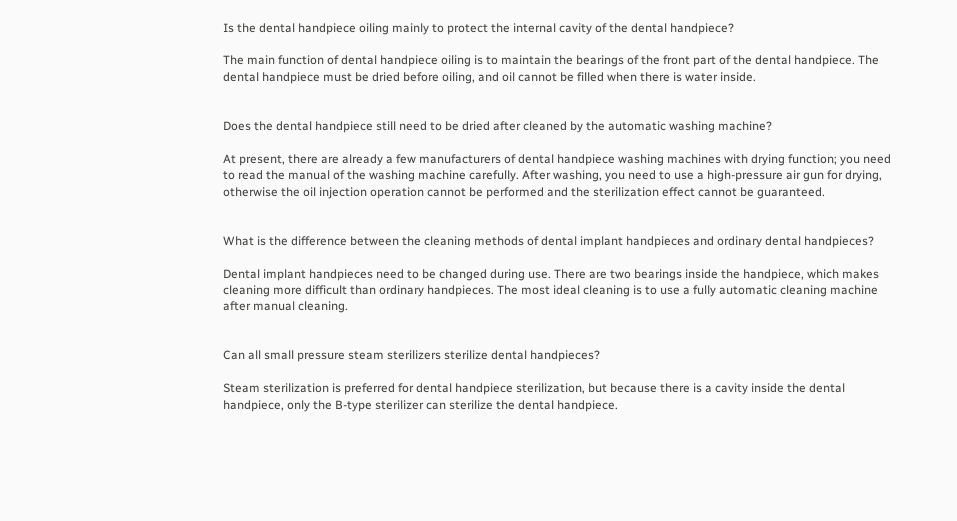Is the dental handpiece oiling mainly to protect the internal cavity of the dental handpiece?

The main function of dental handpiece oiling is to maintain the bearings of the front part of the dental handpiece. The dental handpiece must be dried before oiling, and oil cannot be filled when there is water inside.


Does the dental handpiece still need to be dried after cleaned by the automatic washing machine?

At present, there are already a few manufacturers of dental handpiece washing machines with drying function; you need to read the manual of the washing machine carefully. After washing, you need to use a high-pressure air gun for drying, otherwise the oil injection operation cannot be performed and the sterilization effect cannot be guaranteed.


What is the difference between the cleaning methods of dental implant handpieces and ordinary dental handpieces?

Dental implant handpieces need to be changed during use. There are two bearings inside the handpiece, which makes cleaning more difficult than ordinary handpieces. The most ideal cleaning is to use a fully automatic cleaning machine after manual cleaning.


Can all small pressure steam sterilizers sterilize dental handpieces?

Steam sterilization is preferred for dental handpiece sterilization, but because there is a cavity inside the dental handpiece, only the B-type sterilizer can sterilize the dental handpiece.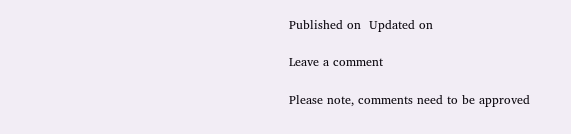Published on  Updated on

Leave a comment

Please note, comments need to be approved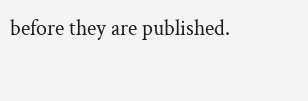before they are published.